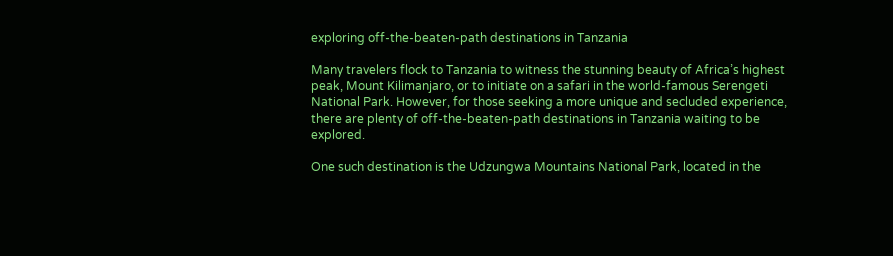exploring off-the-beaten-path destinations in Tanzania

Many travelers flock to Tanzania to witness the stunning beauty of Africa’s highest peak, Mount Kilimanjaro, or to initiate on a safari in the world-famous Serengeti National Park. However, for those seeking a more unique and secluded experience, there are plenty of off-the-beaten-path destinations in Tanzania waiting to be explored.

One such destination is the Udzungwa Mountains National Park, located in the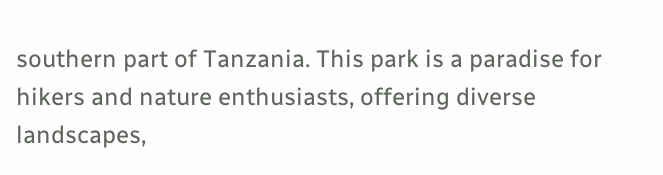southern part of Tanzania. This park is a paradise for hikers and nature enthusiasts, offering diverse landscapes,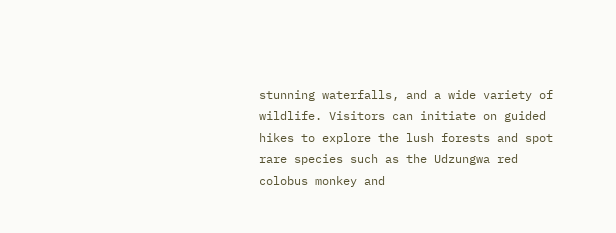stunning waterfalls, and a wide variety of wildlife. Visitors can initiate on guided hikes to explore the lush forests and spot rare species such as the Udzungwa red colobus monkey and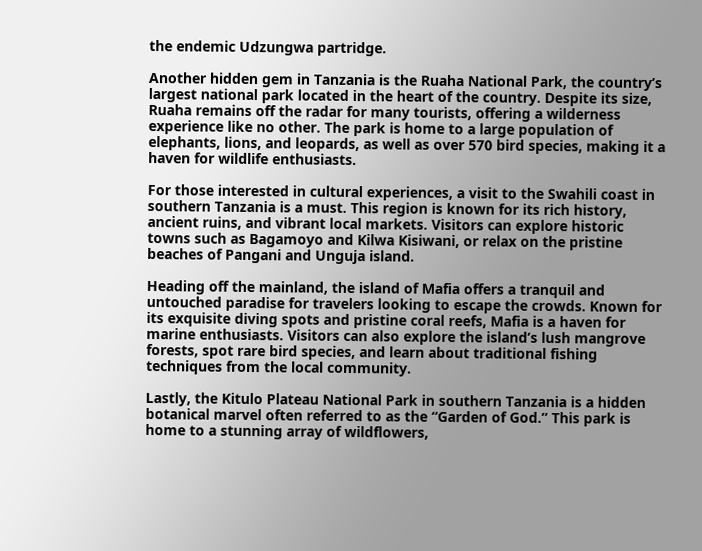the endemic Udzungwa partridge.

Another hidden gem in Tanzania is the Ruaha National Park, the country’s largest national park located in the heart of the country. Despite its size, Ruaha remains off the radar for many tourists, offering a wilderness experience like no other. The park is home to a large population of elephants, lions, and leopards, as well as over 570 bird species, making it a haven for wildlife enthusiasts.

For those interested in cultural experiences, a visit to the Swahili coast in southern Tanzania is a must. This region is known for its rich history, ancient ruins, and vibrant local markets. Visitors can explore historic towns such as Bagamoyo and Kilwa Kisiwani, or relax on the pristine beaches of Pangani and Unguja island.

Heading off the mainland, the island of Mafia offers a tranquil and untouched paradise for travelers looking to escape the crowds. Known for its exquisite diving spots and pristine coral reefs, Mafia is a haven for marine enthusiasts. Visitors can also explore the island’s lush mangrove forests, spot rare bird species, and learn about traditional fishing techniques from the local community.

Lastly, the Kitulo Plateau National Park in southern Tanzania is a hidden botanical marvel often referred to as the “Garden of God.” This park is home to a stunning array of wildflowers,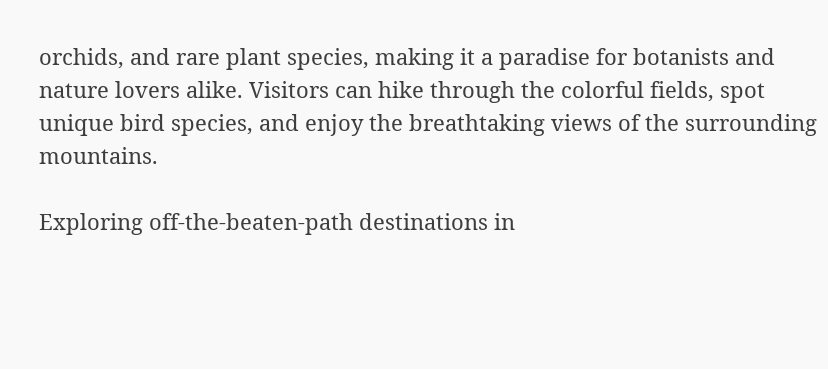orchids, and rare plant species, making it a paradise for botanists and nature lovers alike. Visitors can hike through the colorful fields, spot unique bird species, and enjoy the breathtaking views of the surrounding mountains.

Exploring off-the-beaten-path destinations in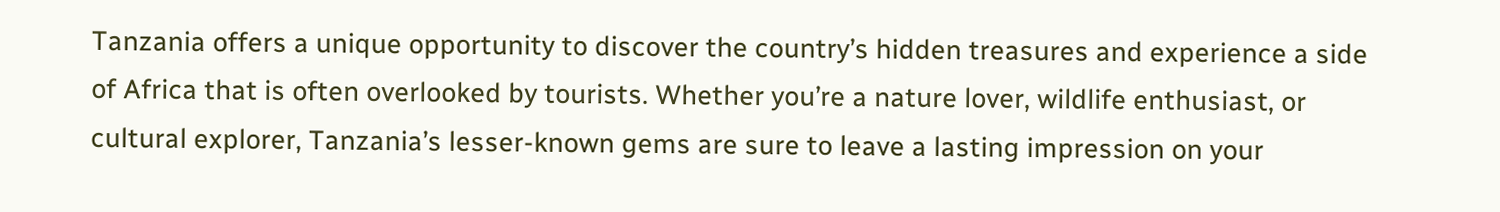Tanzania offers a unique opportunity to discover the country’s hidden treasures and experience a side of Africa that is often overlooked by tourists. Whether you’re a nature lover, wildlife enthusiast, or cultural explorer, Tanzania’s lesser-known gems are sure to leave a lasting impression on your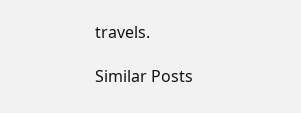travels.

Similar Posts